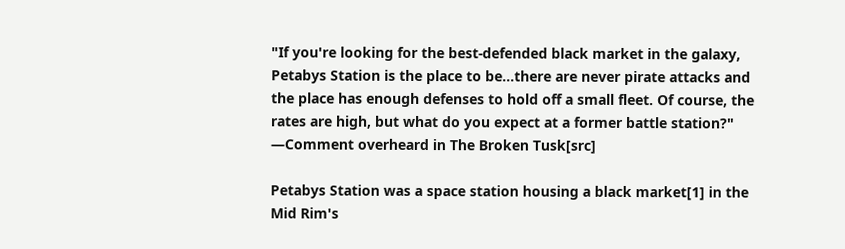"If you're looking for the best-defended black market in the galaxy, Petabys Station is the place to be...there are never pirate attacks and the place has enough defenses to hold off a small fleet. Of course, the rates are high, but what do you expect at a former battle station?"
―Comment overheard in The Broken Tusk[src]

Petabys Station was a space station housing a black market[1] in the Mid Rim's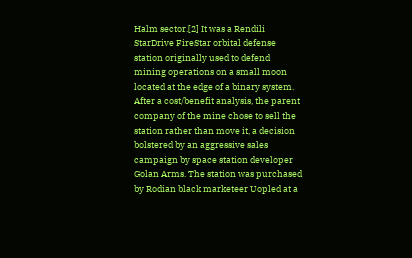Halm sector.[2] It was a Rendili StarDrive FireStar orbital defense station originally used to defend mining operations on a small moon located at the edge of a binary system. After a cost/benefit analysis, the parent company of the mine chose to sell the station rather than move it, a decision bolstered by an aggressive sales campaign by space station developer Golan Arms. The station was purchased by Rodian black marketeer Uopled at a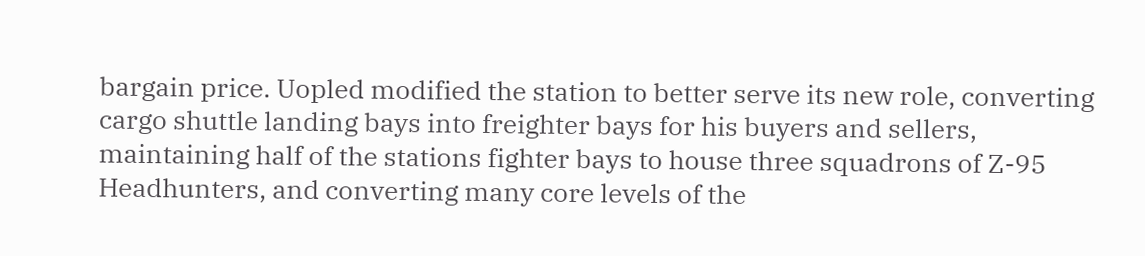bargain price. Uopled modified the station to better serve its new role, converting cargo shuttle landing bays into freighter bays for his buyers and sellers, maintaining half of the stations fighter bays to house three squadrons of Z-95 Headhunters, and converting many core levels of the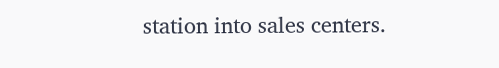station into sales centers.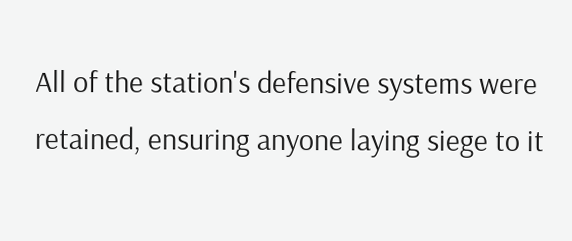All of the station's defensive systems were retained, ensuring anyone laying siege to it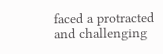faced a protracted and challenging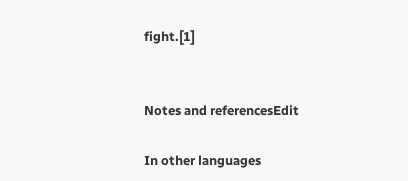fight.[1]


Notes and referencesEdit

In other languages